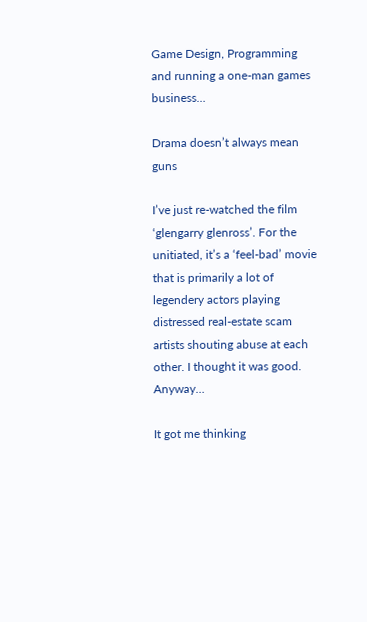Game Design, Programming and running a one-man games business…

Drama doesn’t always mean guns

I’ve just re-watched the film ‘glengarry glenross’. For the unitiated, it’s a ‘feel-bad’ movie that is primarily a lot of legendery actors playing distressed real-estate scam artists shouting abuse at each other. I thought it was good. Anyway…

It got me thinking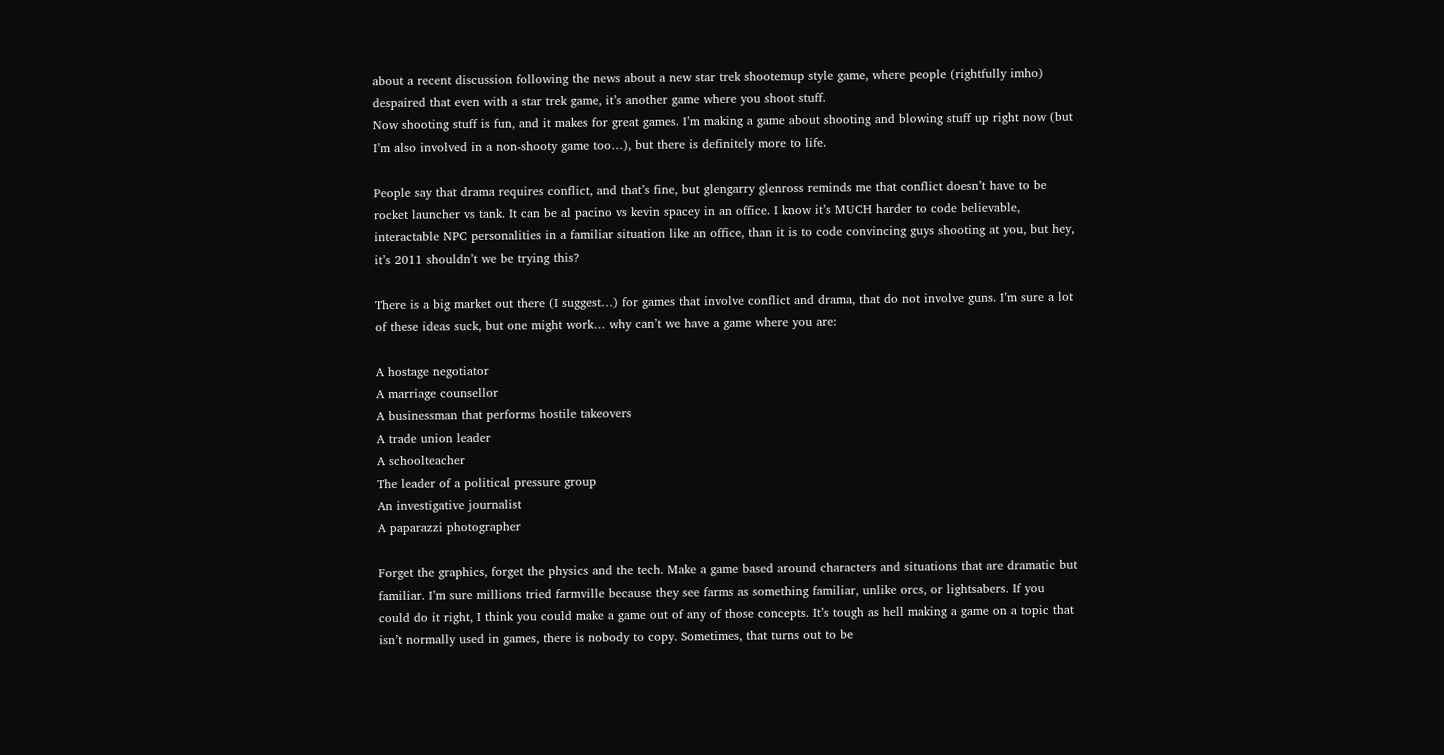about a recent discussion following the news about a new star trek shootemup style game, where people (rightfully imho) despaired that even with a star trek game, it’s another game where you shoot stuff.
Now shooting stuff is fun, and it makes for great games. I’m making a game about shooting and blowing stuff up right now (but I’m also involved in a non-shooty game too…), but there is definitely more to life.

People say that drama requires conflict, and that’s fine, but glengarry glenross reminds me that conflict doesn’t have to be rocket launcher vs tank. It can be al pacino vs kevin spacey in an office. I know it’s MUCH harder to code believable, interactable NPC personalities in a familiar situation like an office, than it is to code convincing guys shooting at you, but hey, it’s 2011 shouldn’t we be trying this?

There is a big market out there (I suggest…) for games that involve conflict and drama, that do not involve guns. I’m sure a lot of these ideas suck, but one might work… why can’t we have a game where you are:

A hostage negotiator
A marriage counsellor
A businessman that performs hostile takeovers
A trade union leader
A schoolteacher
The leader of a political pressure group
An investigative journalist
A paparazzi photographer

Forget the graphics, forget the physics and the tech. Make a game based around characters and situations that are dramatic but familiar. I’m sure millions tried farmville because they see farms as something familiar, unlike orcs, or lightsabers. If you could do it right, I think you could make a game out of any of those concepts. It’s tough as hell making a game on a topic that isn’t normally used in games, there is nobody to copy. Sometimes, that turns out to be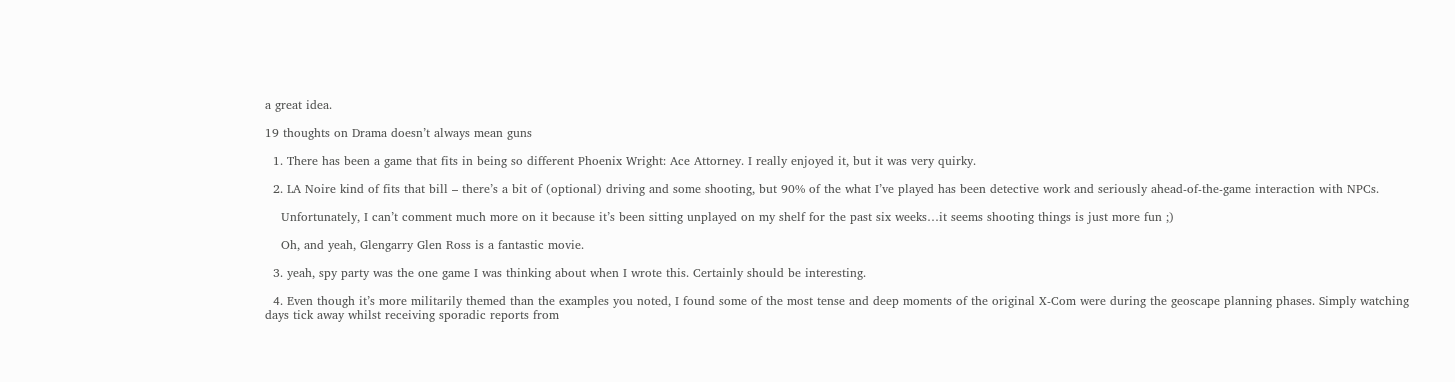a great idea.

19 thoughts on Drama doesn’t always mean guns

  1. There has been a game that fits in being so different Phoenix Wright: Ace Attorney. I really enjoyed it, but it was very quirky.

  2. LA Noire kind of fits that bill – there’s a bit of (optional) driving and some shooting, but 90% of the what I’ve played has been detective work and seriously ahead-of-the-game interaction with NPCs.

    Unfortunately, I can’t comment much more on it because it’s been sitting unplayed on my shelf for the past six weeks…it seems shooting things is just more fun ;)

    Oh, and yeah, Glengarry Glen Ross is a fantastic movie.

  3. yeah, spy party was the one game I was thinking about when I wrote this. Certainly should be interesting.

  4. Even though it’s more militarily themed than the examples you noted, I found some of the most tense and deep moments of the original X-Com were during the geoscape planning phases. Simply watching days tick away whilst receiving sporadic reports from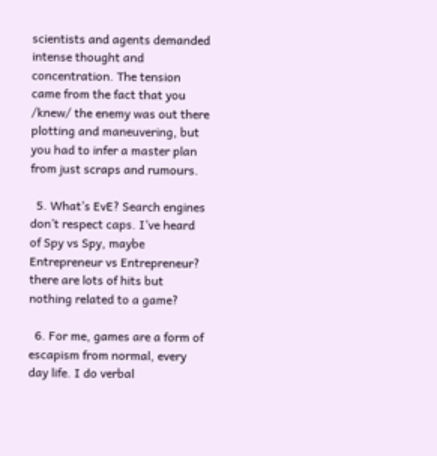scientists and agents demanded intense thought and concentration. The tension came from the fact that you /knew/ the enemy was out there plotting and maneuvering, but you had to infer a master plan from just scraps and rumours.

  5. What’s EvE? Search engines don’t respect caps. I’ve heard of Spy vs Spy, maybe Entrepreneur vs Entrepreneur? there are lots of hits but nothing related to a game?

  6. For me, games are a form of escapism from normal, every day life. I do verbal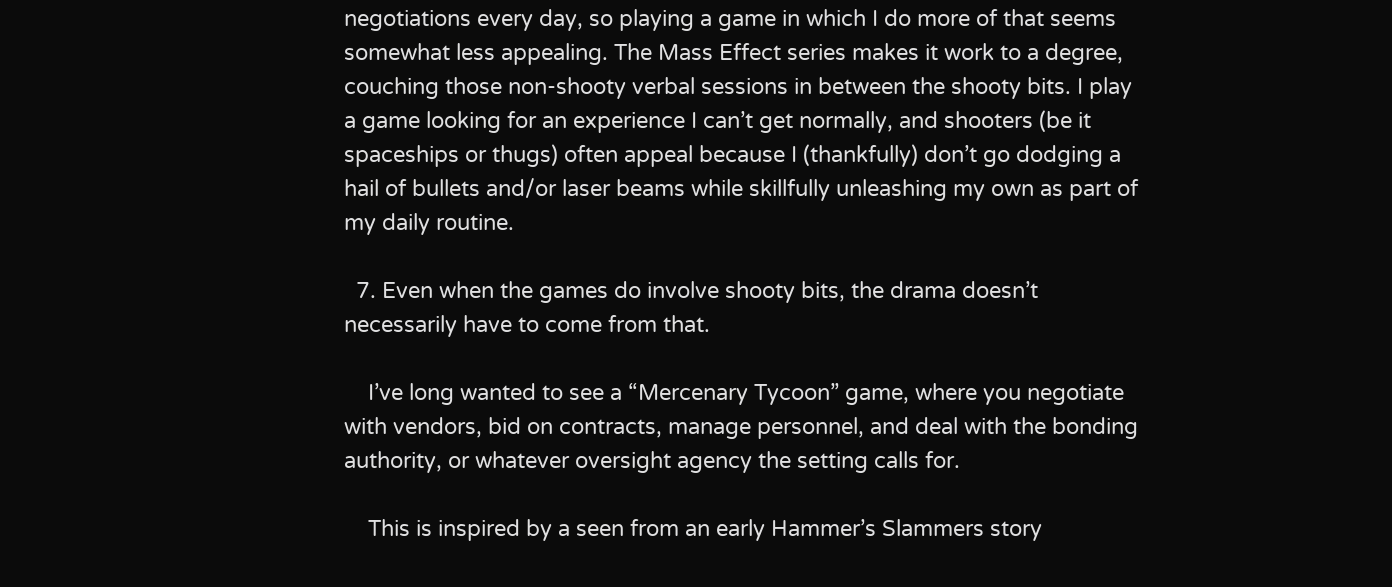negotiations every day, so playing a game in which I do more of that seems somewhat less appealing. The Mass Effect series makes it work to a degree, couching those non-shooty verbal sessions in between the shooty bits. I play a game looking for an experience I can’t get normally, and shooters (be it spaceships or thugs) often appeal because I (thankfully) don’t go dodging a hail of bullets and/or laser beams while skillfully unleashing my own as part of my daily routine.

  7. Even when the games do involve shooty bits, the drama doesn’t necessarily have to come from that.

    I’ve long wanted to see a “Mercenary Tycoon” game, where you negotiate with vendors, bid on contracts, manage personnel, and deal with the bonding authority, or whatever oversight agency the setting calls for.

    This is inspired by a seen from an early Hammer’s Slammers story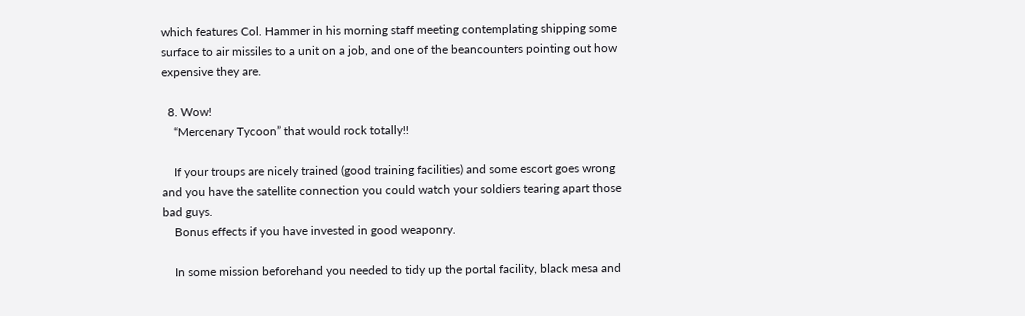which features Col. Hammer in his morning staff meeting contemplating shipping some surface to air missiles to a unit on a job, and one of the beancounters pointing out how expensive they are.

  8. Wow!
    “Mercenary Tycoon” that would rock totally!!

    If your troups are nicely trained (good training facilities) and some escort goes wrong and you have the satellite connection you could watch your soldiers tearing apart those bad guys.
    Bonus effects if you have invested in good weaponry.

    In some mission beforehand you needed to tidy up the portal facility, black mesa and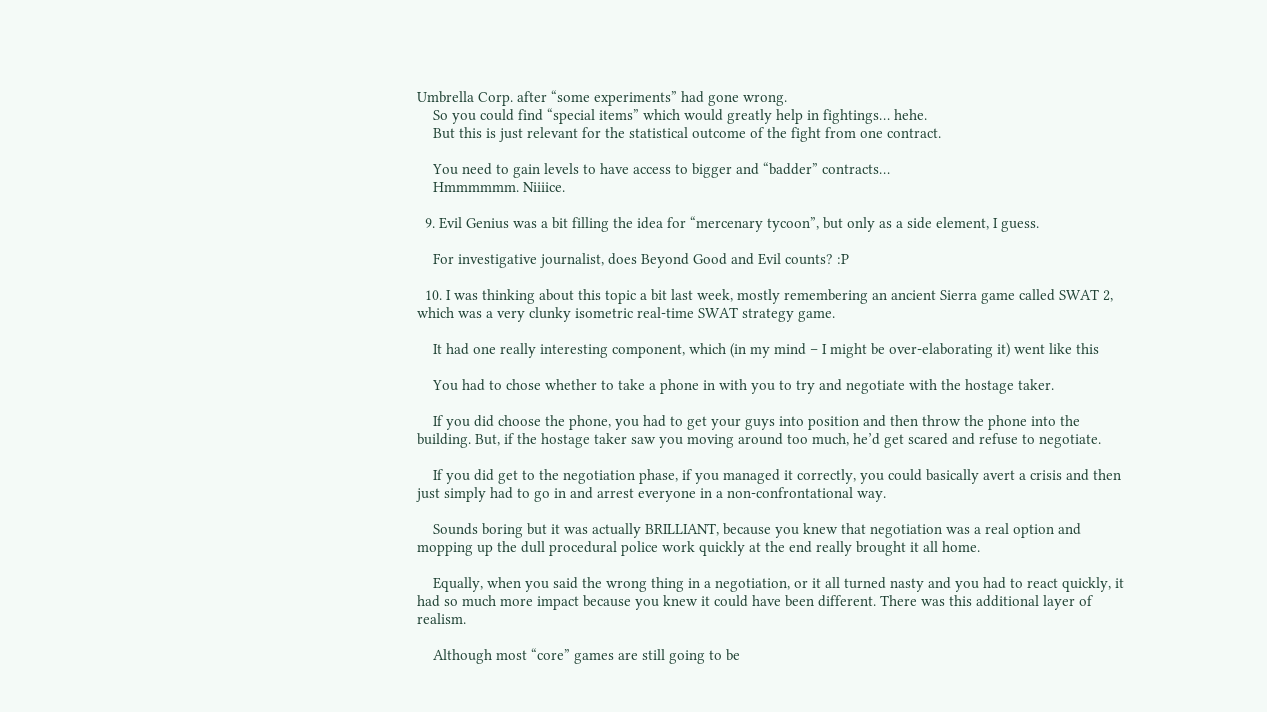Umbrella Corp. after “some experiments” had gone wrong.
    So you could find “special items” which would greatly help in fightings… hehe.
    But this is just relevant for the statistical outcome of the fight from one contract.

    You need to gain levels to have access to bigger and “badder” contracts…
    Hmmmmmm. Niiiice.

  9. Evil Genius was a bit filling the idea for “mercenary tycoon”, but only as a side element, I guess.

    For investigative journalist, does Beyond Good and Evil counts? :P

  10. I was thinking about this topic a bit last week, mostly remembering an ancient Sierra game called SWAT 2, which was a very clunky isometric real-time SWAT strategy game.

    It had one really interesting component, which (in my mind – I might be over-elaborating it) went like this

    You had to chose whether to take a phone in with you to try and negotiate with the hostage taker.

    If you did choose the phone, you had to get your guys into position and then throw the phone into the building. But, if the hostage taker saw you moving around too much, he’d get scared and refuse to negotiate.

    If you did get to the negotiation phase, if you managed it correctly, you could basically avert a crisis and then just simply had to go in and arrest everyone in a non-confrontational way.

    Sounds boring but it was actually BRILLIANT, because you knew that negotiation was a real option and mopping up the dull procedural police work quickly at the end really brought it all home.

    Equally, when you said the wrong thing in a negotiation, or it all turned nasty and you had to react quickly, it had so much more impact because you knew it could have been different. There was this additional layer of realism.

    Although most “core” games are still going to be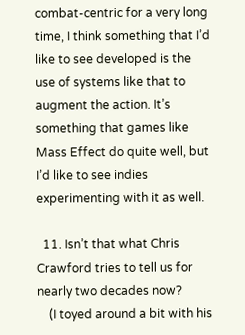combat-centric for a very long time, I think something that I’d like to see developed is the use of systems like that to augment the action. It’s something that games like Mass Effect do quite well, but I’d like to see indies experimenting with it as well.

  11. Isn’t that what Chris Crawford tries to tell us for nearly two decades now?
    (I toyed around a bit with his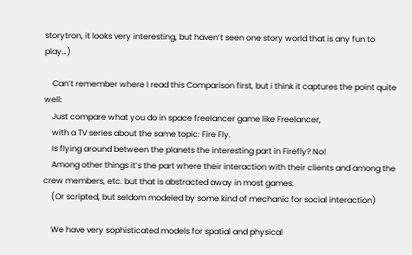storytron, it looks very interesting, but haven’t seen one story world that is any fun to play…)

    Can’t remember where I read this Comparison first, but i think it captures the point quite well:
    Just compare what you do in space freelancer game like Freelancer,
    with a TV series about the same topic: Fire Fly.
    Is flying around between the planets the interesting part in Firefly? No!
    Among other things it’s the part where their interaction with their clients and among the crew members, etc. but that is abstracted away in most games.
    (Or scripted, but seldom modeled by some kind of mechanic for social interaction)

    We have very sophisticated models for spatial and physical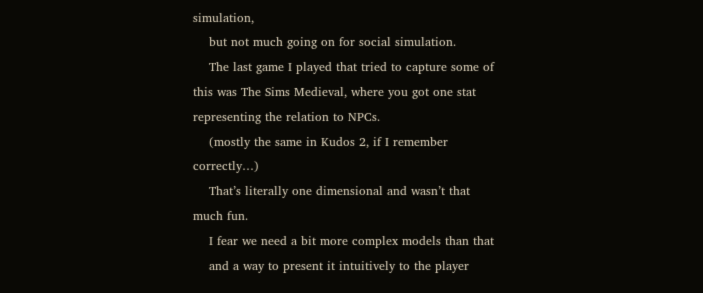simulation,
    but not much going on for social simulation.
    The last game I played that tried to capture some of this was The Sims Medieval, where you got one stat representing the relation to NPCs.
    (mostly the same in Kudos 2, if I remember correctly…)
    That’s literally one dimensional and wasn’t that much fun.
    I fear we need a bit more complex models than that
    and a way to present it intuitively to the player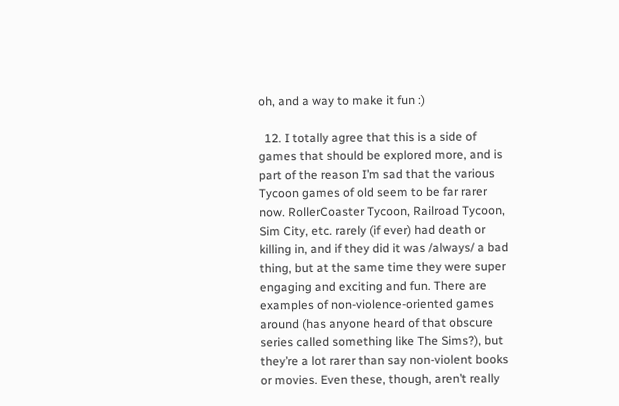oh, and a way to make it fun :)

  12. I totally agree that this is a side of games that should be explored more, and is part of the reason I’m sad that the various Tycoon games of old seem to be far rarer now. RollerCoaster Tycoon, Railroad Tycoon, Sim City, etc. rarely (if ever) had death or killing in, and if they did it was /always/ a bad thing, but at the same time they were super engaging and exciting and fun. There are examples of non-violence-oriented games around (has anyone heard of that obscure series called something like The Sims?), but they’re a lot rarer than say non-violent books or movies. Even these, though, aren’t really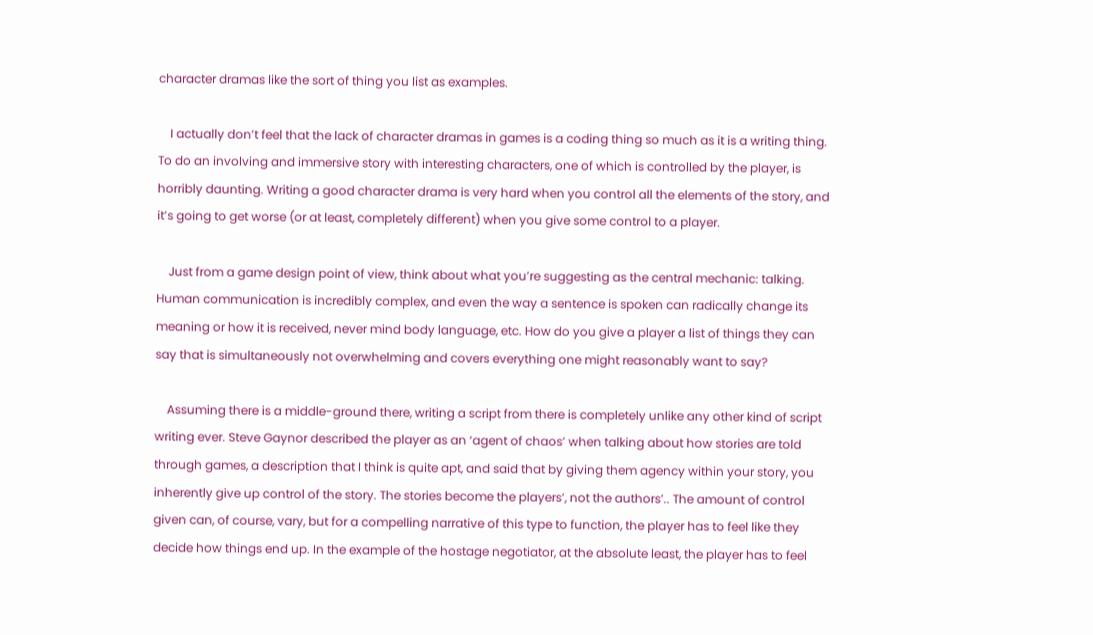character dramas like the sort of thing you list as examples.

    I actually don’t feel that the lack of character dramas in games is a coding thing so much as it is a writing thing. To do an involving and immersive story with interesting characters, one of which is controlled by the player, is horribly daunting. Writing a good character drama is very hard when you control all the elements of the story, and it’s going to get worse (or at least, completely different) when you give some control to a player.

    Just from a game design point of view, think about what you’re suggesting as the central mechanic: talking. Human communication is incredibly complex, and even the way a sentence is spoken can radically change its meaning or how it is received, never mind body language, etc. How do you give a player a list of things they can say that is simultaneously not overwhelming and covers everything one might reasonably want to say?

    Assuming there is a middle-ground there, writing a script from there is completely unlike any other kind of script writing ever. Steve Gaynor described the player as an ‘agent of chaos’ when talking about how stories are told through games, a description that I think is quite apt, and said that by giving them agency within your story, you inherently give up control of the story. The stories become the players’, not the authors’.. The amount of control given can, of course, vary, but for a compelling narrative of this type to function, the player has to feel like they decide how things end up. In the example of the hostage negotiator, at the absolute least, the player has to feel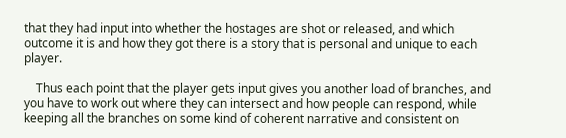that they had input into whether the hostages are shot or released, and which outcome it is and how they got there is a story that is personal and unique to each player.

    Thus each point that the player gets input gives you another load of branches, and you have to work out where they can intersect and how people can respond, while keeping all the branches on some kind of coherent narrative and consistent on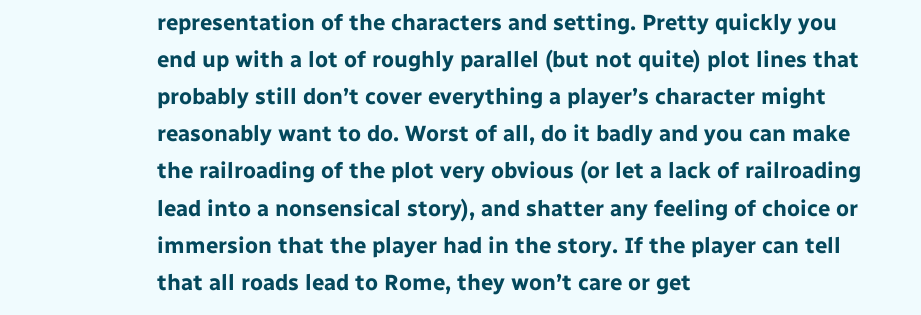representation of the characters and setting. Pretty quickly you end up with a lot of roughly parallel (but not quite) plot lines that probably still don’t cover everything a player’s character might reasonably want to do. Worst of all, do it badly and you can make the railroading of the plot very obvious (or let a lack of railroading lead into a nonsensical story), and shatter any feeling of choice or immersion that the player had in the story. If the player can tell that all roads lead to Rome, they won’t care or get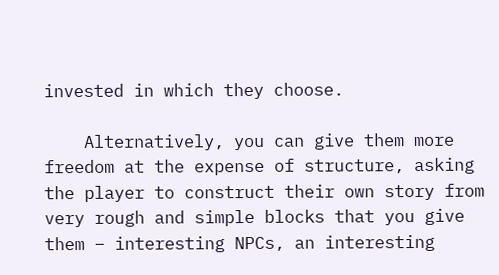invested in which they choose.

    Alternatively, you can give them more freedom at the expense of structure, asking the player to construct their own story from very rough and simple blocks that you give them – interesting NPCs, an interesting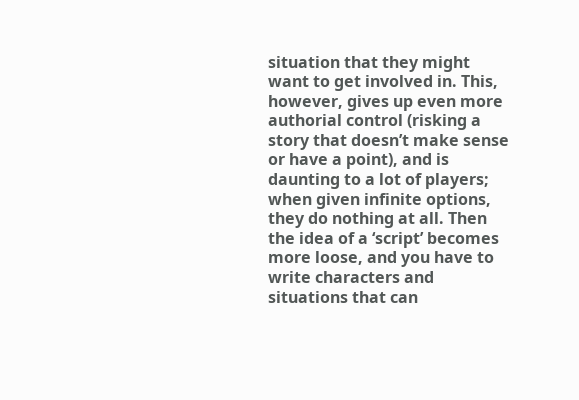situation that they might want to get involved in. This, however, gives up even more authorial control (risking a story that doesn’t make sense or have a point), and is daunting to a lot of players; when given infinite options, they do nothing at all. Then the idea of a ‘script’ becomes more loose, and you have to write characters and situations that can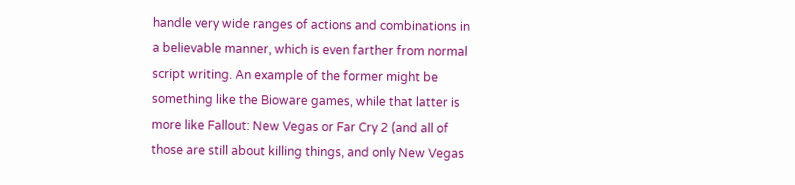handle very wide ranges of actions and combinations in a believable manner, which is even farther from normal script writing. An example of the former might be something like the Bioware games, while that latter is more like Fallout: New Vegas or Far Cry 2 (and all of those are still about killing things, and only New Vegas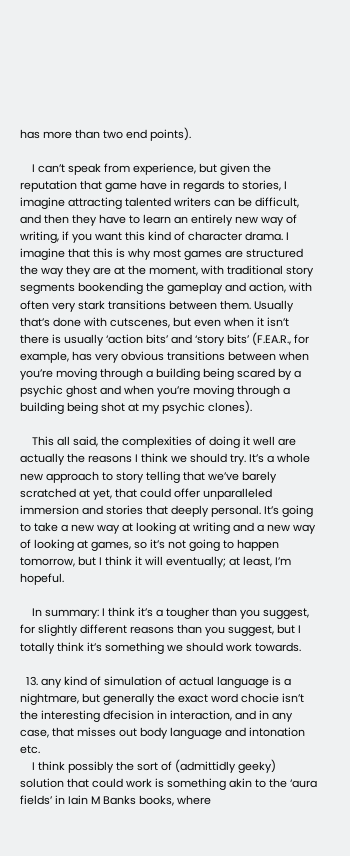has more than two end points).

    I can’t speak from experience, but given the reputation that game have in regards to stories, I imagine attracting talented writers can be difficult, and then they have to learn an entirely new way of writing, if you want this kind of character drama. I imagine that this is why most games are structured the way they are at the moment, with traditional story segments bookending the gameplay and action, with often very stark transitions between them. Usually that’s done with cutscenes, but even when it isn’t there is usually ‘action bits’ and ‘story bits’ (F.EA.R., for example, has very obvious transitions between when you’re moving through a building being scared by a psychic ghost and when you’re moving through a building being shot at my psychic clones).

    This all said, the complexities of doing it well are actually the reasons I think we should try. It’s a whole new approach to story telling that we’ve barely scratched at yet, that could offer unparalleled immersion and stories that deeply personal. It’s going to take a new way at looking at writing and a new way of looking at games, so it’s not going to happen tomorrow, but I think it will eventually; at least, I’m hopeful.

    In summary: I think it’s a tougher than you suggest, for slightly different reasons than you suggest, but I totally think it’s something we should work towards.

  13. any kind of simulation of actual language is a nightmare, but generally the exact word chocie isn’t the interesting dfecision in interaction, and in any case, that misses out body language and intonation etc.
    I think possibly the sort of (admittidly geeky) solution that could work is something akin to the ‘aura fields’ in Iain M Banks books, where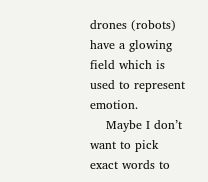drones (robots) have a glowing field which is used to represent emotion.
    Maybe I don’t want to pick exact words to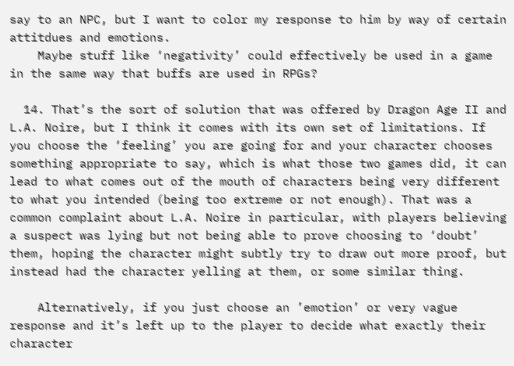say to an NPC, but I want to color my response to him by way of certain attitdues and emotions.
    Maybe stuff like ‘negativity’ could effectively be used in a game in the same way that buffs are used in RPGs?

  14. That’s the sort of solution that was offered by Dragon Age II and L.A. Noire, but I think it comes with its own set of limitations. If you choose the ‘feeling’ you are going for and your character chooses something appropriate to say, which is what those two games did, it can lead to what comes out of the mouth of characters being very different to what you intended (being too extreme or not enough). That was a common complaint about L.A. Noire in particular, with players believing a suspect was lying but not being able to prove choosing to ‘doubt’ them, hoping the character might subtly try to draw out more proof, but instead had the character yelling at them, or some similar thing.

    Alternatively, if you just choose an ’emotion’ or very vague response and it’s left up to the player to decide what exactly their character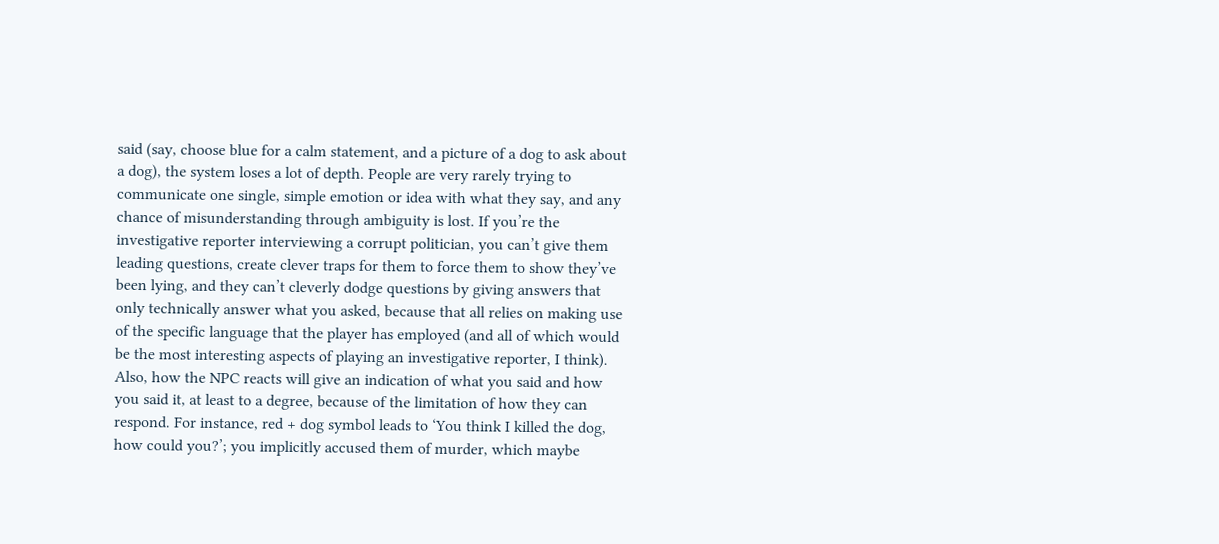said (say, choose blue for a calm statement, and a picture of a dog to ask about a dog), the system loses a lot of depth. People are very rarely trying to communicate one single, simple emotion or idea with what they say, and any chance of misunderstanding through ambiguity is lost. If you’re the investigative reporter interviewing a corrupt politician, you can’t give them leading questions, create clever traps for them to force them to show they’ve been lying, and they can’t cleverly dodge questions by giving answers that only technically answer what you asked, because that all relies on making use of the specific language that the player has employed (and all of which would be the most interesting aspects of playing an investigative reporter, I think). Also, how the NPC reacts will give an indication of what you said and how you said it, at least to a degree, because of the limitation of how they can respond. For instance, red + dog symbol leads to ‘You think I killed the dog, how could you?’; you implicitly accused them of murder, which maybe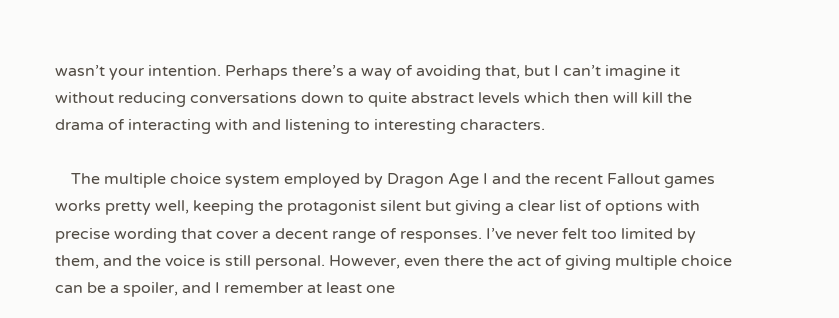wasn’t your intention. Perhaps there’s a way of avoiding that, but I can’t imagine it without reducing conversations down to quite abstract levels which then will kill the drama of interacting with and listening to interesting characters.

    The multiple choice system employed by Dragon Age I and the recent Fallout games works pretty well, keeping the protagonist silent but giving a clear list of options with precise wording that cover a decent range of responses. I’ve never felt too limited by them, and the voice is still personal. However, even there the act of giving multiple choice can be a spoiler, and I remember at least one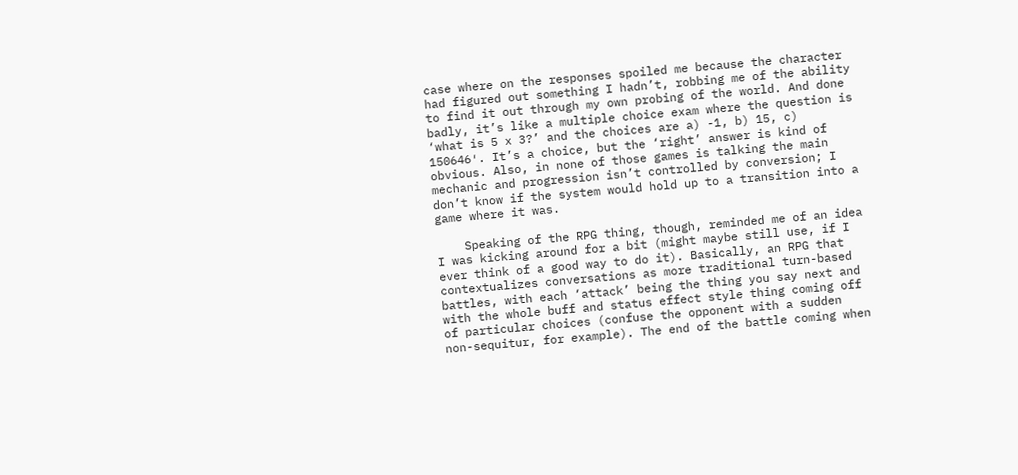case where on the responses spoiled me because the character had figured out something I hadn’t, robbing me of the ability to find it out through my own probing of the world. And done badly, it’s like a multiple choice exam where the question is ‘what is 5 x 3?’ and the choices are a) -1, b) 15, c) 150646′. It’s a choice, but the ‘right’ answer is kind of obvious. Also, in none of those games is talking the main mechanic and progression isn’t controlled by conversion; I don’t know if the system would hold up to a transition into a game where it was.

    Speaking of the RPG thing, though, reminded me of an idea I was kicking around for a bit (might maybe still use, if I ever think of a good way to do it). Basically, an RPG that contextualizes conversations as more traditional turn-based battles, with each ‘attack’ being the thing you say next and with the whole buff and status effect style thing coming off of particular choices (confuse the opponent with a sudden non-sequitur, for example). The end of the battle coming when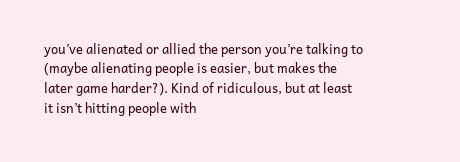you’ve alienated or allied the person you’re talking to (maybe alienating people is easier, but makes the later game harder?). Kind of ridiculous, but at least it isn’t hitting people with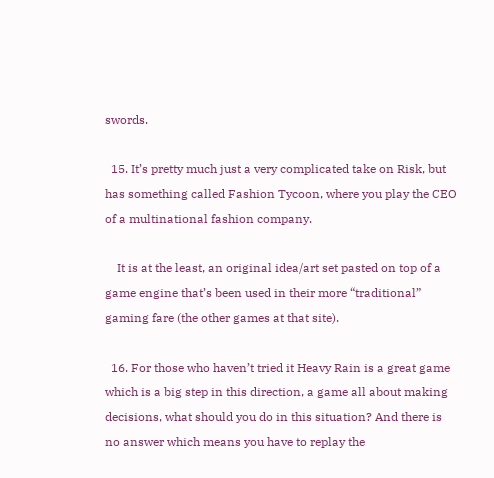swords.

  15. It’s pretty much just a very complicated take on Risk, but has something called Fashion Tycoon, where you play the CEO of a multinational fashion company.

    It is at the least, an original idea/art set pasted on top of a game engine that’s been used in their more “traditional” gaming fare (the other games at that site).

  16. For those who haven’t tried it Heavy Rain is a great game which is a big step in this direction, a game all about making decisions, what should you do in this situation? And there is no answer which means you have to replay the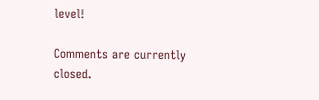level!

Comments are currently closed.